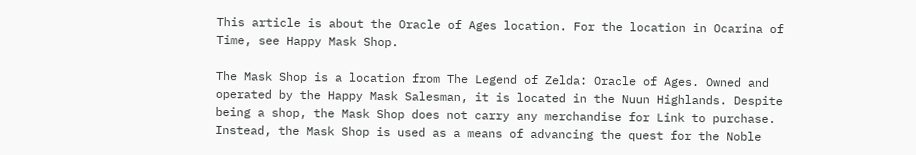This article is about the Oracle of Ages location. For the location in Ocarina of Time, see Happy Mask Shop.

The Mask Shop is a location from The Legend of Zelda: Oracle of Ages. Owned and operated by the Happy Mask Salesman, it is located in the Nuun Highlands. Despite being a shop, the Mask Shop does not carry any merchandise for Link to purchase. Instead, the Mask Shop is used as a means of advancing the quest for the Noble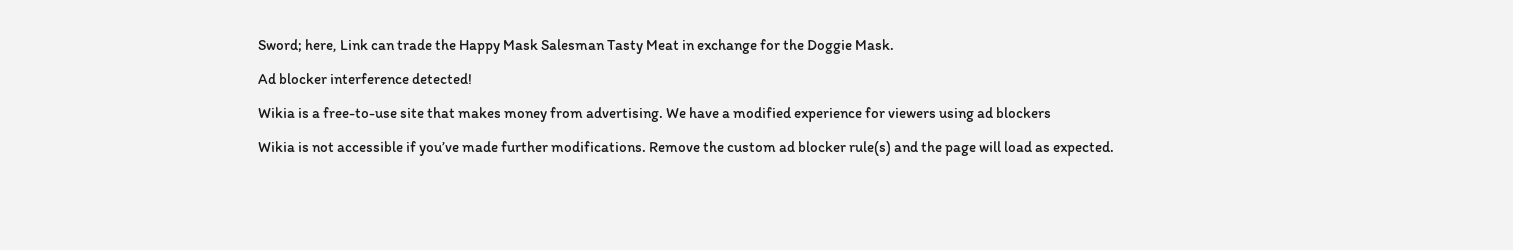Sword; here, Link can trade the Happy Mask Salesman Tasty Meat in exchange for the Doggie Mask.

Ad blocker interference detected!

Wikia is a free-to-use site that makes money from advertising. We have a modified experience for viewers using ad blockers

Wikia is not accessible if you’ve made further modifications. Remove the custom ad blocker rule(s) and the page will load as expected.